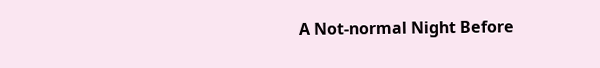A Not-normal Night Before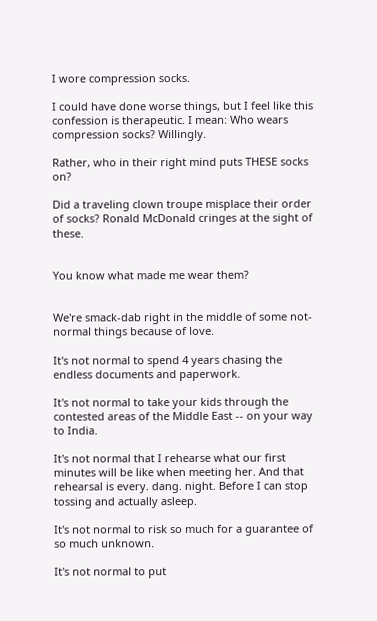I wore compression socks.

I could have done worse things, but I feel like this confession is therapeutic. I mean: Who wears compression socks? Willingly.

Rather, who in their right mind puts THESE socks on?

Did a traveling clown troupe misplace their order of socks? Ronald McDonald cringes at the sight of these.


You know what made me wear them?


We're smack-dab right in the middle of some not-normal things because of love.

It's not normal to spend 4 years chasing the endless documents and paperwork.

It's not normal to take your kids through the contested areas of the Middle East -- on your way to India.

It's not normal that I rehearse what our first minutes will be like when meeting her. And that rehearsal is every. dang. night. Before I can stop tossing and actually asleep.

It's not normal to risk so much for a guarantee of so much unknown.

It's not normal to put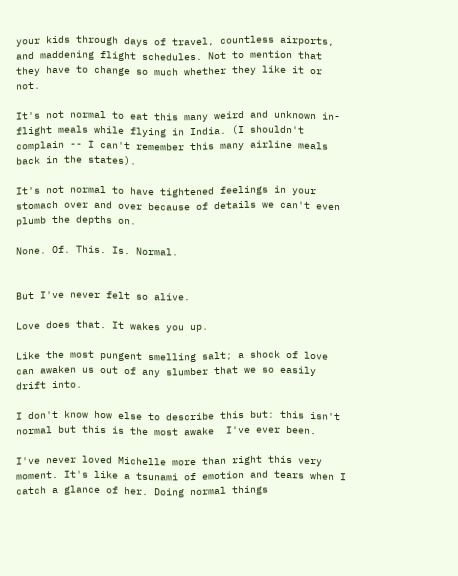your kids through days of travel, countless airports, and maddening flight schedules. Not to mention that they have to change so much whether they like it or not.

It's not normal to eat this many weird and unknown in-flight meals while flying in India. (I shouldn't complain -- I can't remember this many airline meals back in the states).

It's not normal to have tightened feelings in your stomach over and over because of details we can't even plumb the depths on.

None. Of. This. Is. Normal.


But I've never felt so alive.

Love does that. It wakes you up.

Like the most pungent smelling salt; a shock of love can awaken us out of any slumber that we so easily drift into.

I don't know how else to describe this but: this isn't normal but this is the most awake  I've ever been.

I've never loved Michelle more than right this very moment. It's like a tsunami of emotion and tears when I catch a glance of her. Doing normal things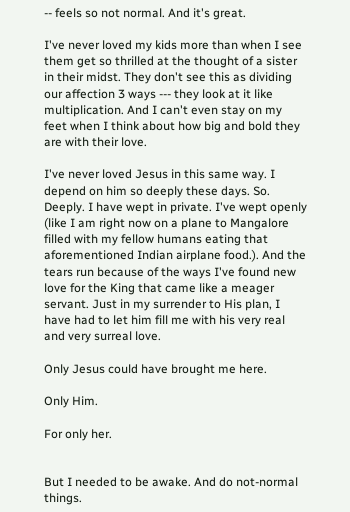-- feels so not normal. And it's great.

I've never loved my kids more than when I see them get so thrilled at the thought of a sister in their midst. They don't see this as dividing our affection 3 ways --- they look at it like multiplication. And I can't even stay on my feet when I think about how big and bold they are with their love.

I've never loved Jesus in this same way. I depend on him so deeply these days. So. Deeply. I have wept in private. I've wept openly (like I am right now on a plane to Mangalore filled with my fellow humans eating that aforementioned Indian airplane food.). And the tears run because of the ways I've found new love for the King that came like a meager servant. Just in my surrender to His plan, I have had to let him fill me with his very real and very surreal love.

Only Jesus could have brought me here.

Only Him.

For only her.


But I needed to be awake. And do not-normal things.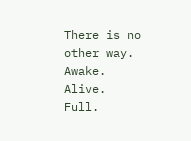There is no other way. Awake. Alive. Full.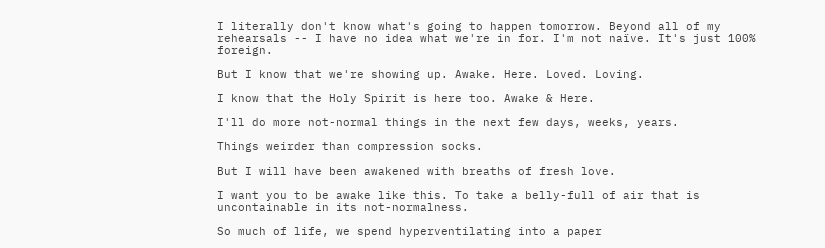I literally don't know what's going to happen tomorrow. Beyond all of my rehearsals -- I have no idea what we're in for. I'm not naïve. It's just 100% foreign.

But I know that we're showing up. Awake. Here. Loved. Loving.

I know that the Holy Spirit is here too. Awake & Here.

I'll do more not-normal things in the next few days, weeks, years.

Things weirder than compression socks.

But I will have been awakened with breaths of fresh love.

I want you to be awake like this. To take a belly-full of air that is uncontainable in its not-normalness.

So much of life, we spend hyperventilating into a paper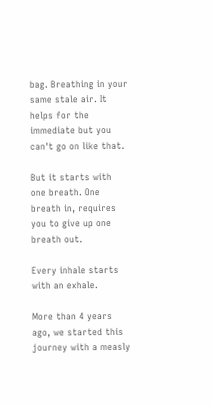bag. Breathing in your same stale air. It helps for the immediate but you can't go on like that.

But it starts with one breath. One breath in, requires you to give up one breath out.

Every inhale starts with an exhale.

More than 4 years ago, we started this journey with a measly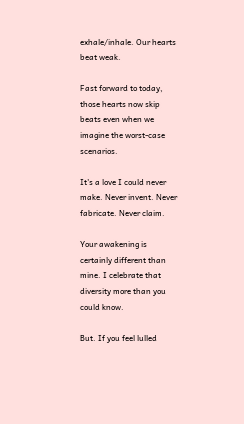exhale/inhale. Our hearts beat weak.

Fast forward to today, those hearts now skip beats even when we imagine the worst-case scenarios.

It's a love I could never make. Never invent. Never fabricate. Never claim.

Your awakening is certainly different than mine. I celebrate that diversity more than you could know.

But. If you feel lulled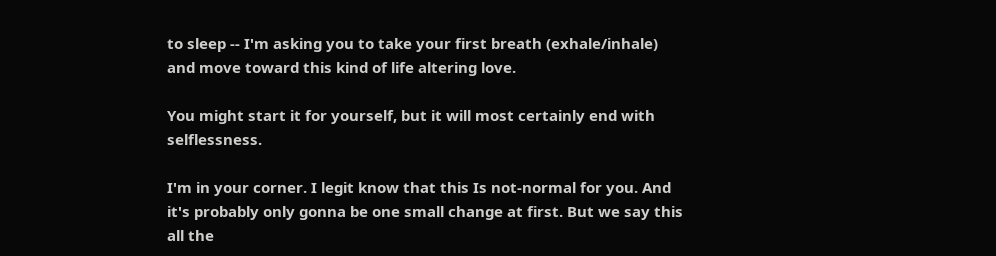to sleep -- I'm asking you to take your first breath (exhale/inhale) and move toward this kind of life altering love.

You might start it for yourself, but it will most certainly end with selflessness.

I'm in your corner. I legit know that this Is not-normal for you. And it's probably only gonna be one small change at first. But we say this all the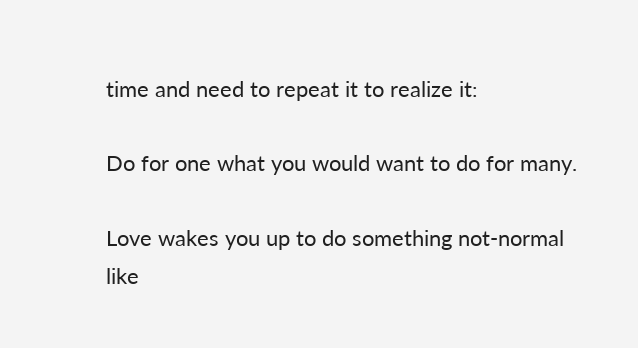time and need to repeat it to realize it:

Do for one what you would want to do for many.

Love wakes you up to do something not-normal like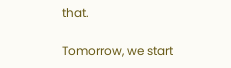that.

Tomorrow, we start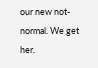our new not-normal. We get her.